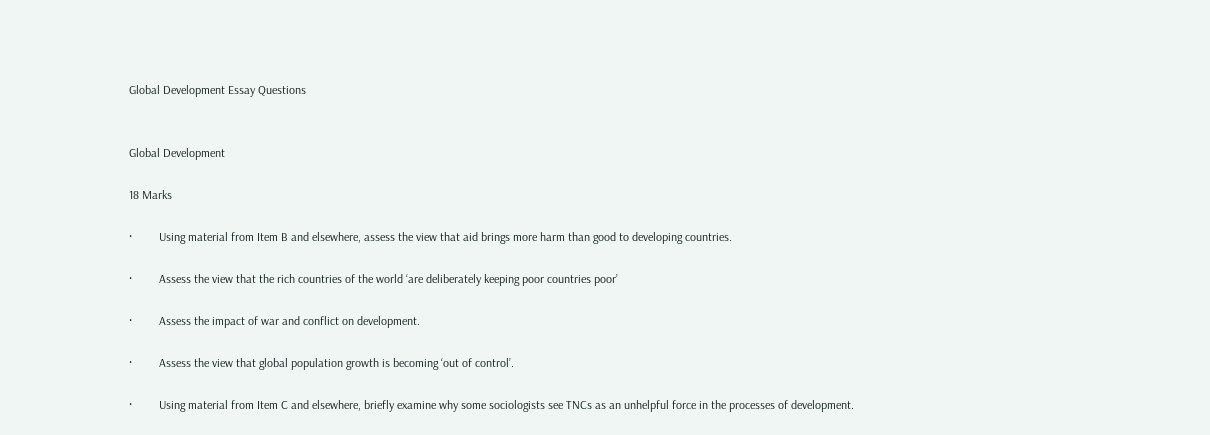Global Development Essay Questions


Global Development

18 Marks

·         Using material from Item B and elsewhere, assess the view that aid brings more harm than good to developing countries.

·         Assess the view that the rich countries of the world ‘are deliberately keeping poor countries poor’

·         Assess the impact of war and conflict on development.

·         Assess the view that global population growth is becoming ‘out of control’.

·         Using material from Item C and elsewhere, briefly examine why some sociologists see TNCs as an unhelpful force in the processes of development.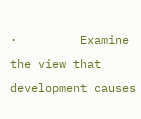·         Examine the view that development causes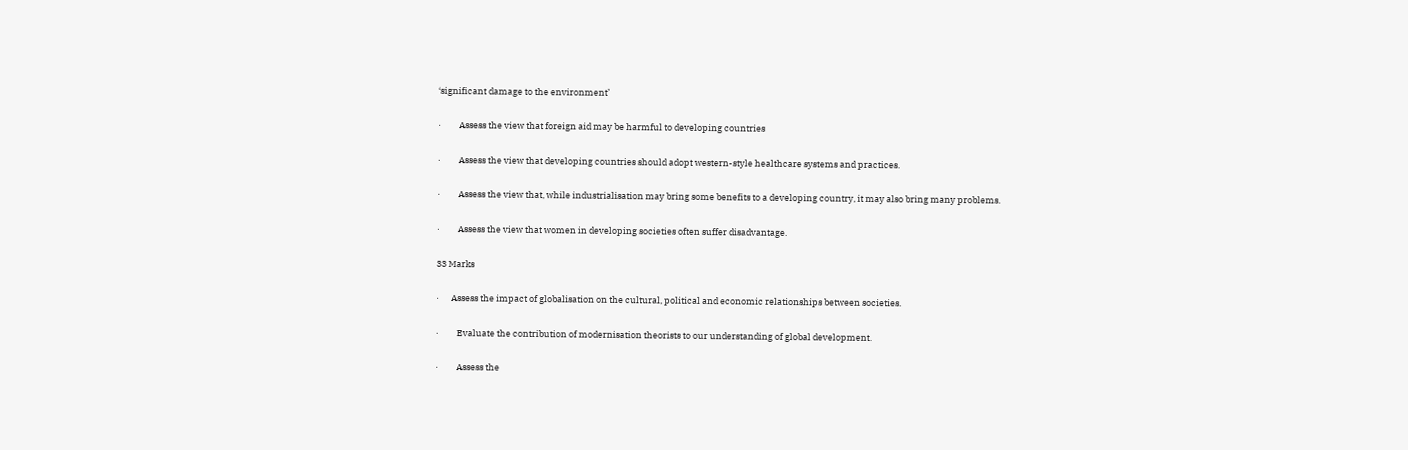‘significant damage to the environment’

·         Assess the view that foreign aid may be harmful to developing countries

·         Assess the view that developing countries should adopt western-style healthcare systems and practices.

·         Assess the view that, while industrialisation may bring some benefits to a developing country, it may also bring many problems.

·         Assess the view that women in developing societies often suffer disadvantage.

33 Marks

·      Assess the impact of globalisation on the cultural, political and economic relationships between societies.

·         Evaluate the contribution of modernisation theorists to our understanding of global development.

·         Assess the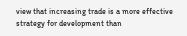view that increasing trade is a more effective strategy for development than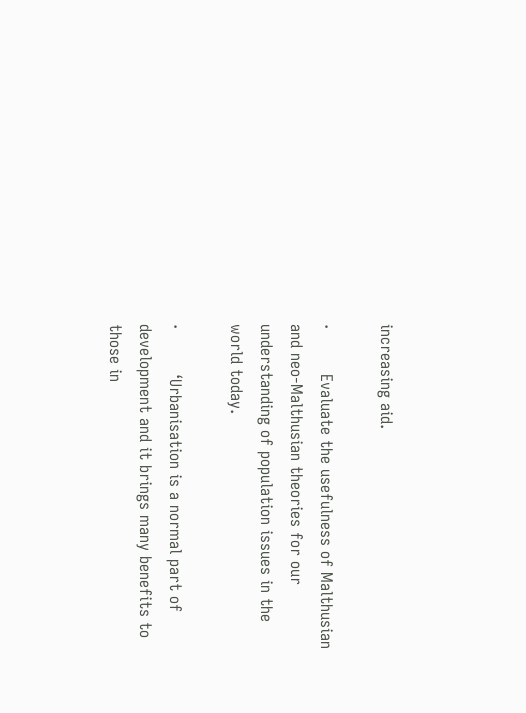increasing aid.

·         Evaluate the usefulness of Malthusian and neo-Malthusian theories for our understanding of population issues in the world today.

·         ‘Urbanisation is a normal part of development and it brings many benefits to those in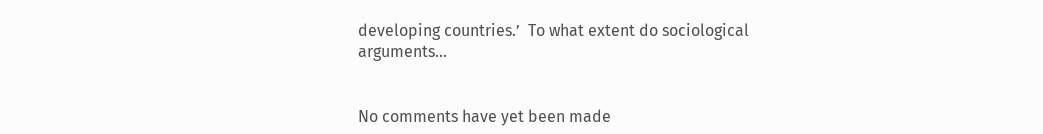developing countries.’  To what extent do sociological arguments…


No comments have yet been made